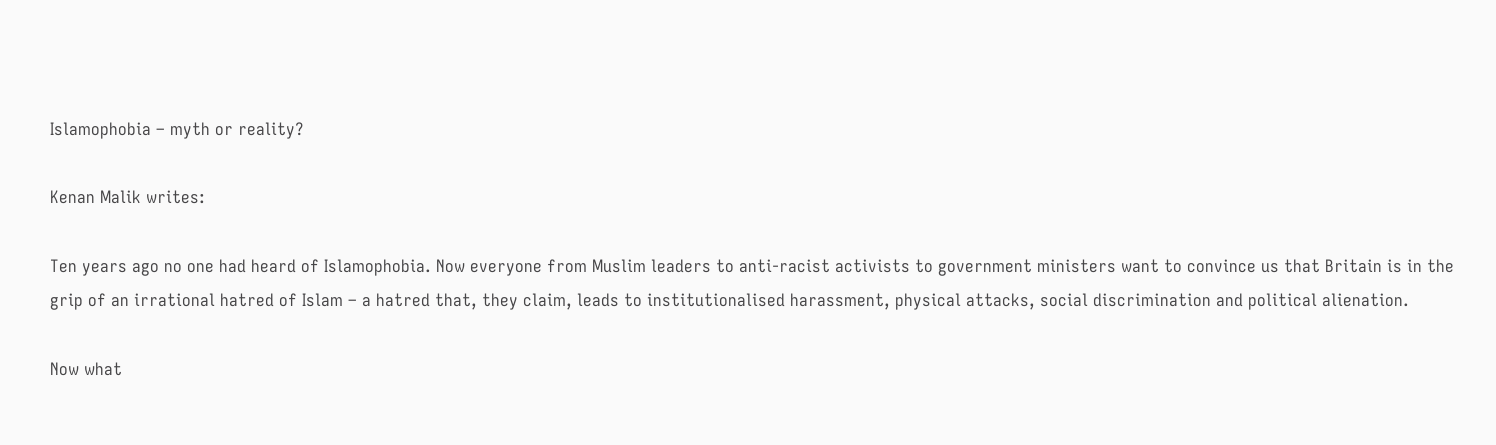Islamophobia – myth or reality?

Kenan Malik writes:

Ten years ago no one had heard of Islamophobia. Now everyone from Muslim leaders to anti-racist activists to government ministers want to convince us that Britain is in the grip of an irrational hatred of Islam – a hatred that, they claim, leads to institutionalised harassment, physical attacks, social discrimination and political alienation.

Now what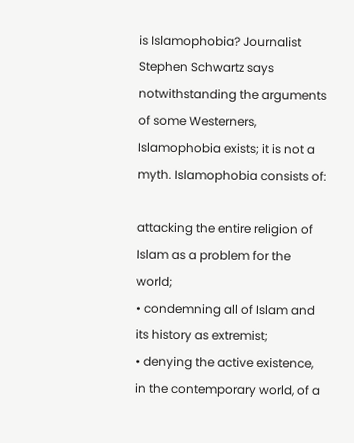is Islamophobia? Journalist Stephen Schwartz says notwithstanding the arguments of some Westerners, Islamophobia exists; it is not a myth. Islamophobia consists of:

attacking the entire religion of Islam as a problem for the world;
• condemning all of Islam and its history as extremist;
• denying the active existence, in the contemporary world, of a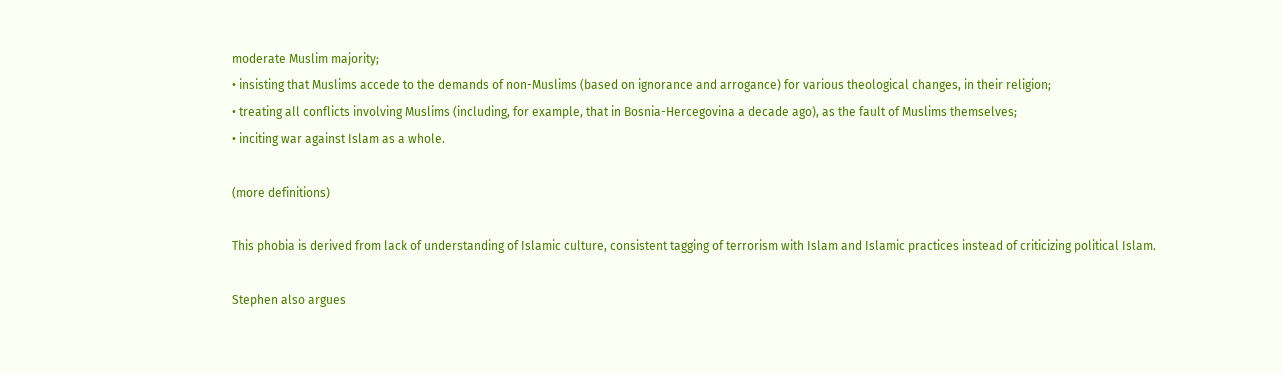moderate Muslim majority;
• insisting that Muslims accede to the demands of non-Muslims (based on ignorance and arrogance) for various theological changes, in their religion;
• treating all conflicts involving Muslims (including, for example, that in Bosnia-Hercegovina a decade ago), as the fault of Muslims themselves;
• inciting war against Islam as a whole.

(more definitions)

This phobia is derived from lack of understanding of Islamic culture, consistent tagging of terrorism with Islam and Islamic practices instead of criticizing political Islam.

Stephen also argues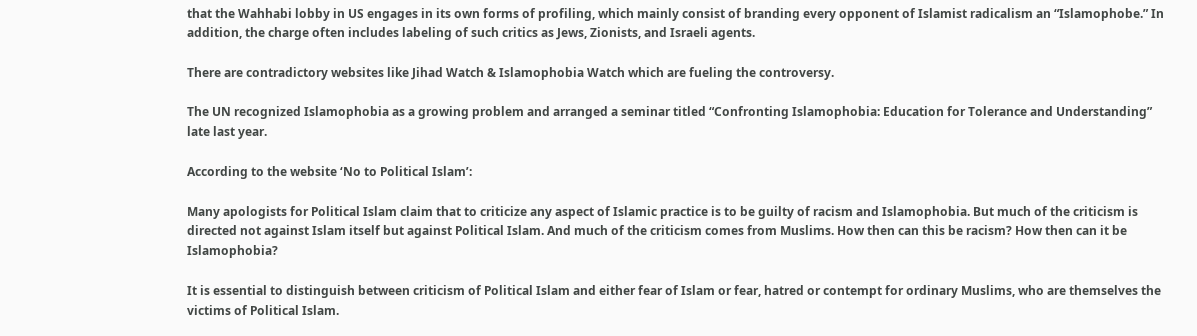that the Wahhabi lobby in US engages in its own forms of profiling, which mainly consist of branding every opponent of Islamist radicalism an “Islamophobe.” In addition, the charge often includes labeling of such critics as Jews, Zionists, and Israeli agents.

There are contradictory websites like Jihad Watch & Islamophobia Watch which are fueling the controversy.

The UN recognized Islamophobia as a growing problem and arranged a seminar titled “Confronting Islamophobia: Education for Tolerance and Understanding” late last year.

According to the website ‘No to Political Islam’:

Many apologists for Political Islam claim that to criticize any aspect of Islamic practice is to be guilty of racism and Islamophobia. But much of the criticism is directed not against Islam itself but against Political Islam. And much of the criticism comes from Muslims. How then can this be racism? How then can it be Islamophobia?

It is essential to distinguish between criticism of Political Islam and either fear of Islam or fear, hatred or contempt for ordinary Muslims, who are themselves the victims of Political Islam.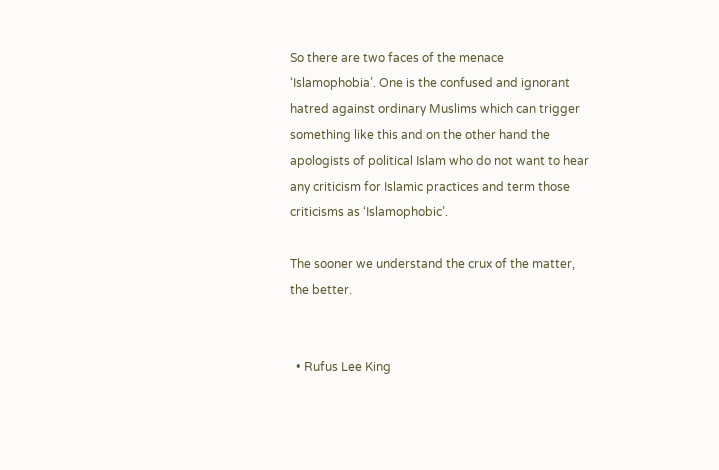So there are two faces of the menace ‘Islamophobia’. One is the confused and ignorant hatred against ordinary Muslims which can trigger something like this and on the other hand the apologists of political Islam who do not want to hear any criticism for Islamic practices and term those criticisms as ‘Islamophobic’.

The sooner we understand the crux of the matter, the better.


  • Rufus Lee King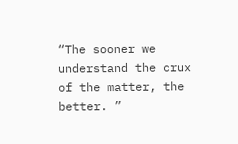“The sooner we understand the crux of the matter, the better. ”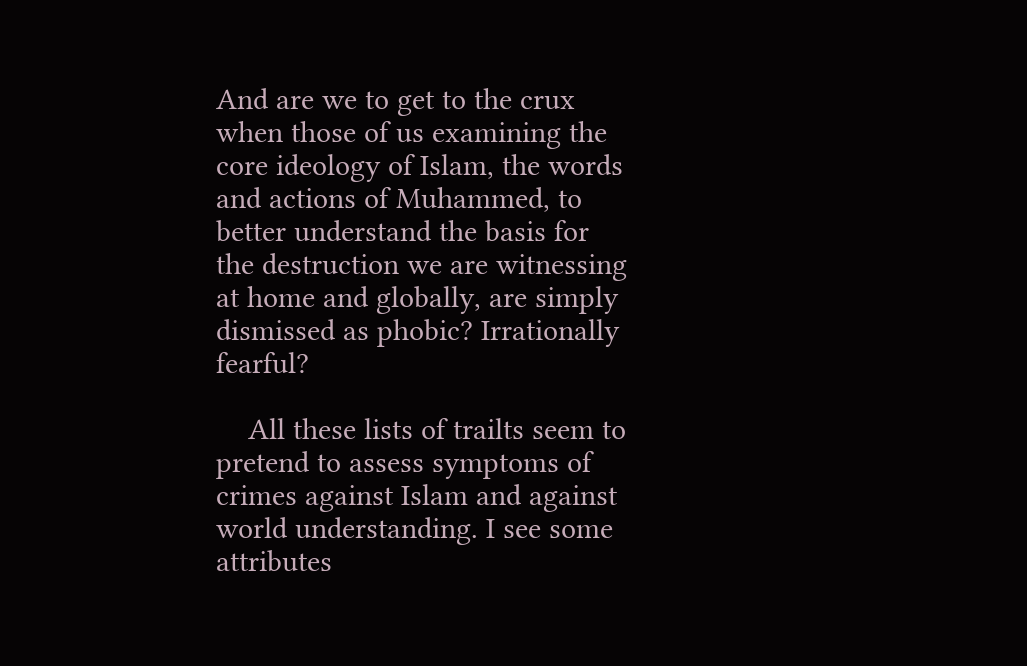And are we to get to the crux when those of us examining the core ideology of Islam, the words and actions of Muhammed, to better understand the basis for the destruction we are witnessing at home and globally, are simply dismissed as phobic? Irrationally fearful?

    All these lists of trailts seem to pretend to assess symptoms of crimes against Islam and against world understanding. I see some attributes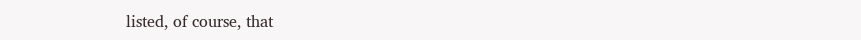listed, of course, that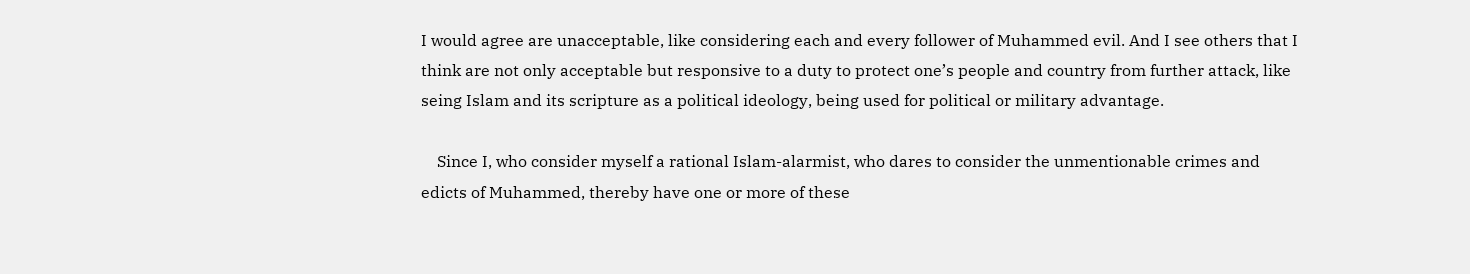I would agree are unacceptable, like considering each and every follower of Muhammed evil. And I see others that I think are not only acceptable but responsive to a duty to protect one’s people and country from further attack, like seing Islam and its scripture as a political ideology, being used for political or military advantage.

    Since I, who consider myself a rational Islam-alarmist, who dares to consider the unmentionable crimes and edicts of Muhammed, thereby have one or more of these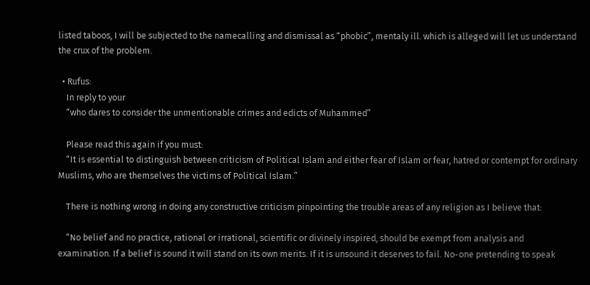listed taboos, I will be subjected to the namecalling and dismissal as “phobic”, mentaly ill. which is alleged will let us understand the crux of the problem.

  • Rufus:
    In reply to your
    “who dares to consider the unmentionable crimes and edicts of Muhammed”

    Please read this again if you must:
    “It is essential to distinguish between criticism of Political Islam and either fear of Islam or fear, hatred or contempt for ordinary Muslims, who are themselves the victims of Political Islam.”

    There is nothing wrong in doing any constructive criticism pinpointing the trouble areas of any religion as I believe that:

    “No belief and no practice, rational or irrational, scientific or divinely inspired, should be exempt from analysis and examination. If a belief is sound it will stand on its own merits. If it is unsound it deserves to fail. No-one pretending to speak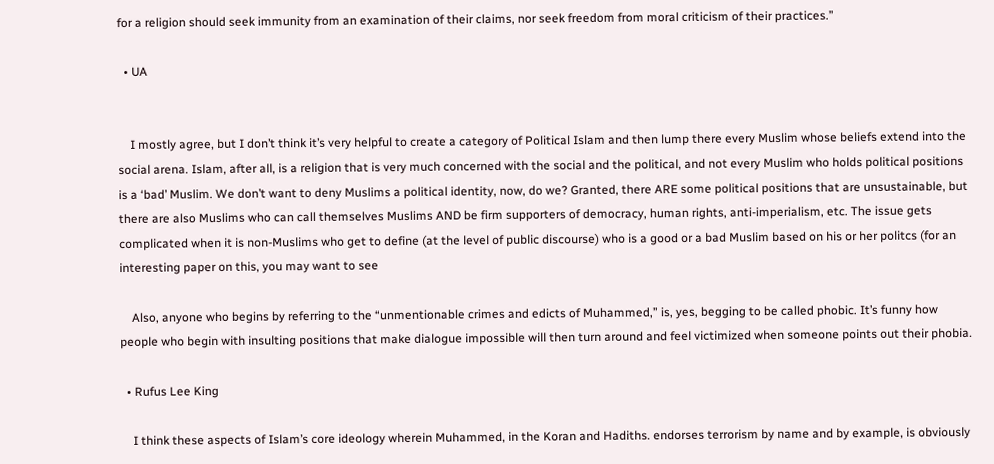for a religion should seek immunity from an examination of their claims, nor seek freedom from moral criticism of their practices.”

  • UA


    I mostly agree, but I don’t think it’s very helpful to create a category of Political Islam and then lump there every Muslim whose beliefs extend into the social arena. Islam, after all, is a religion that is very much concerned with the social and the political, and not every Muslim who holds political positions is a ‘bad’ Muslim. We don’t want to deny Muslims a political identity, now, do we? Granted, there ARE some political positions that are unsustainable, but there are also Muslims who can call themselves Muslims AND be firm supporters of democracy, human rights, anti-imperialism, etc. The issue gets complicated when it is non-Muslims who get to define (at the level of public discourse) who is a good or a bad Muslim based on his or her politcs (for an interesting paper on this, you may want to see

    Also, anyone who begins by referring to the “unmentionable crimes and edicts of Muhammed,” is, yes, begging to be called phobic. It’s funny how people who begin with insulting positions that make dialogue impossible will then turn around and feel victimized when someone points out their phobia.

  • Rufus Lee King

    I think these aspects of Islam’s core ideology wherein Muhammed, in the Koran and Hadiths. endorses terrorism by name and by example, is obviously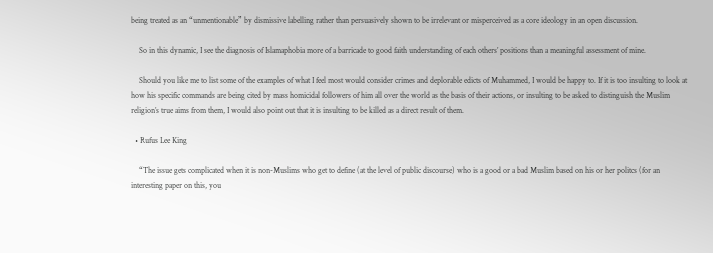being treated as an “unmentionable” by dismissive labelling rather than persuasively shown to be irrelevant or misperceived as a core ideology in an open discussion.

    So in this dynamic, I see the diagnosis of Islamaphobia more of a barricade to good faith understanding of each others’ positions than a meaningful assessment of mine.

    Should you like me to list some of the examples of what I feel most would consider crimes and deplorable edicts of Muhammed, I would be happy to. If it is too insulting to look at how his specific commands are being cited by mass homicidal followers of him all over the world as the basis of their actions, or insulting to be asked to distinguish the Muslim religion’s true aims from them, I would also point out that it is insulting to be killed as a direct result of them.

  • Rufus Lee King

    “The issue gets complicated when it is non-Muslims who get to define (at the level of public discourse) who is a good or a bad Muslim based on his or her politcs (for an interesting paper on this, you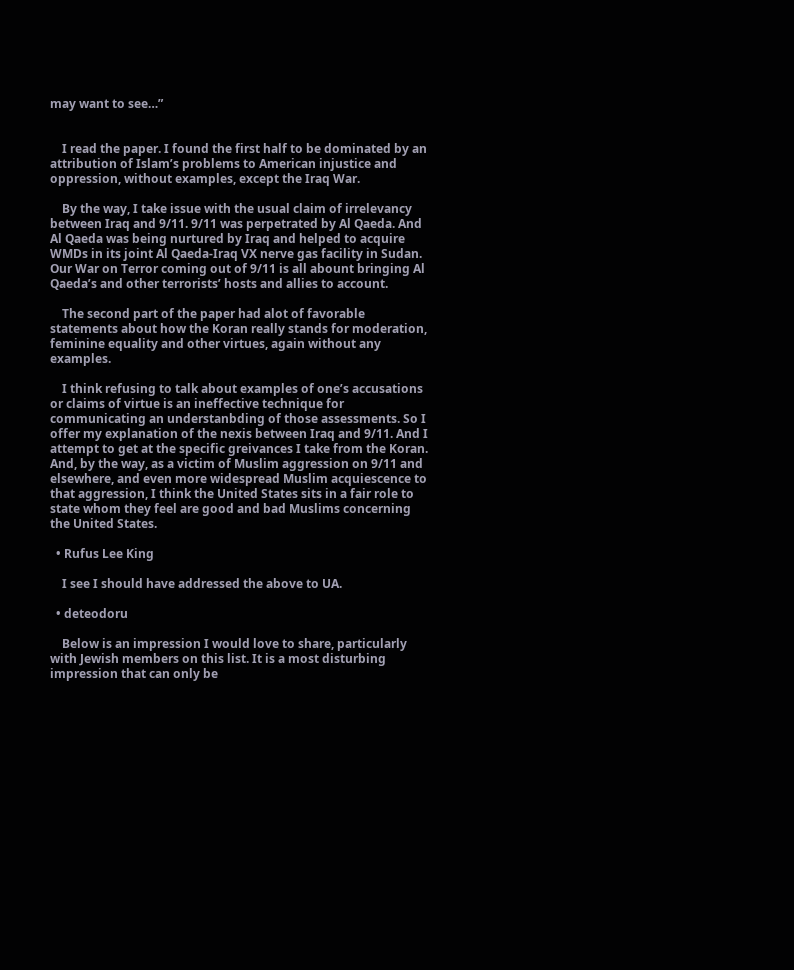may want to see…”


    I read the paper. I found the first half to be dominated by an attribution of Islam’s problems to American injustice and oppression, without examples, except the Iraq War.

    By the way, I take issue with the usual claim of irrelevancy between Iraq and 9/11. 9/11 was perpetrated by Al Qaeda. And Al Qaeda was being nurtured by Iraq and helped to acquire WMDs in its joint Al Qaeda-Iraq VX nerve gas facility in Sudan. Our War on Terror coming out of 9/11 is all abount bringing Al Qaeda’s and other terrorists’ hosts and allies to account.

    The second part of the paper had alot of favorable statements about how the Koran really stands for moderation, feminine equality and other virtues, again without any examples.

    I think refusing to talk about examples of one’s accusations or claims of virtue is an ineffective technique for communicating an understanbding of those assessments. So I offer my explanation of the nexis between Iraq and 9/11. And I attempt to get at the specific greivances I take from the Koran. And, by the way, as a victim of Muslim aggression on 9/11 and elsewhere, and even more widespread Muslim acquiescence to that aggression, I think the United States sits in a fair role to state whom they feel are good and bad Muslims concerning the United States.

  • Rufus Lee King

    I see I should have addressed the above to UA.

  • deteodoru

    Below is an impression I would love to share, particularly with Jewish members on this list. It is a most disturbing impression that can only be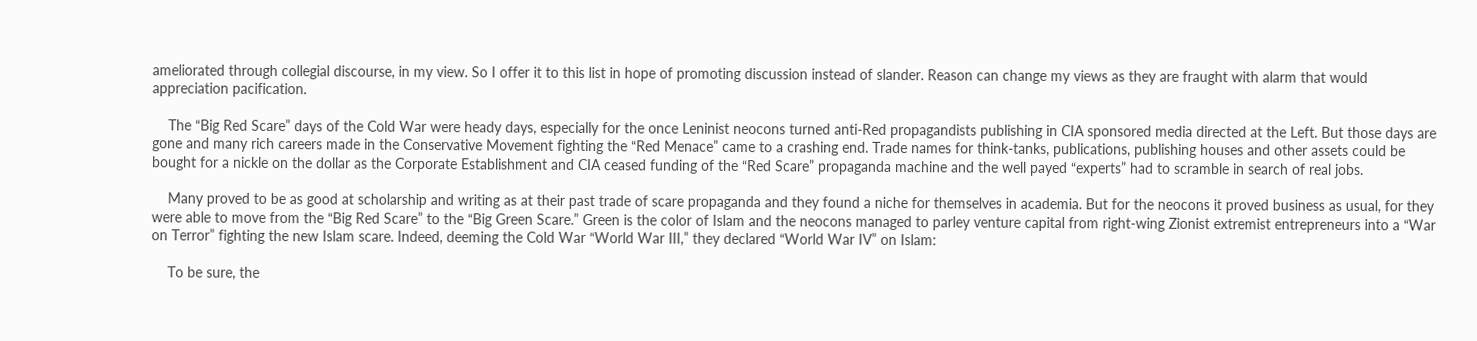ameliorated through collegial discourse, in my view. So I offer it to this list in hope of promoting discussion instead of slander. Reason can change my views as they are fraught with alarm that would appreciation pacification.

    The “Big Red Scare” days of the Cold War were heady days, especially for the once Leninist neocons turned anti-Red propagandists publishing in CIA sponsored media directed at the Left. But those days are gone and many rich careers made in the Conservative Movement fighting the “Red Menace” came to a crashing end. Trade names for think-tanks, publications, publishing houses and other assets could be bought for a nickle on the dollar as the Corporate Establishment and CIA ceased funding of the “Red Scare” propaganda machine and the well payed “experts” had to scramble in search of real jobs.

    Many proved to be as good at scholarship and writing as at their past trade of scare propaganda and they found a niche for themselves in academia. But for the neocons it proved business as usual, for they were able to move from the “Big Red Scare” to the “Big Green Scare.” Green is the color of Islam and the neocons managed to parley venture capital from right-wing Zionist extremist entrepreneurs into a “War on Terror” fighting the new Islam scare. Indeed, deeming the Cold War “World War III,” they declared “World War IV” on Islam:

    To be sure, the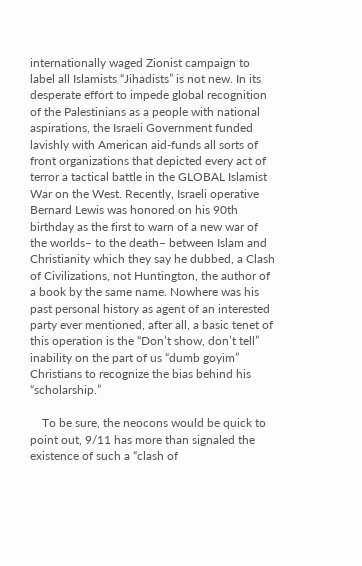internationally waged Zionist campaign to label all Islamists “Jihadists” is not new. In its desperate effort to impede global recognition of the Palestinians as a people with national aspirations, the Israeli Government funded lavishly with American aid-funds all sorts of front organizations that depicted every act of terror a tactical battle in the GLOBAL Islamist War on the West. Recently, Israeli operative Bernard Lewis was honored on his 90th birthday as the first to warn of a new war of the worlds– to the death– between Islam and Christianity which they say he dubbed, a Clash of Civilizations, not Huntington, the author of a book by the same name. Nowhere was his past personal history as agent of an interested party ever mentioned, after all, a basic tenet of this operation is the “Don’t show, don’t tell” inability on the part of us “dumb goyim” Christians to recognize the bias behind his “scholarship.”

    To be sure, the neocons would be quick to point out, 9/11 has more than signaled the existence of such a “clash of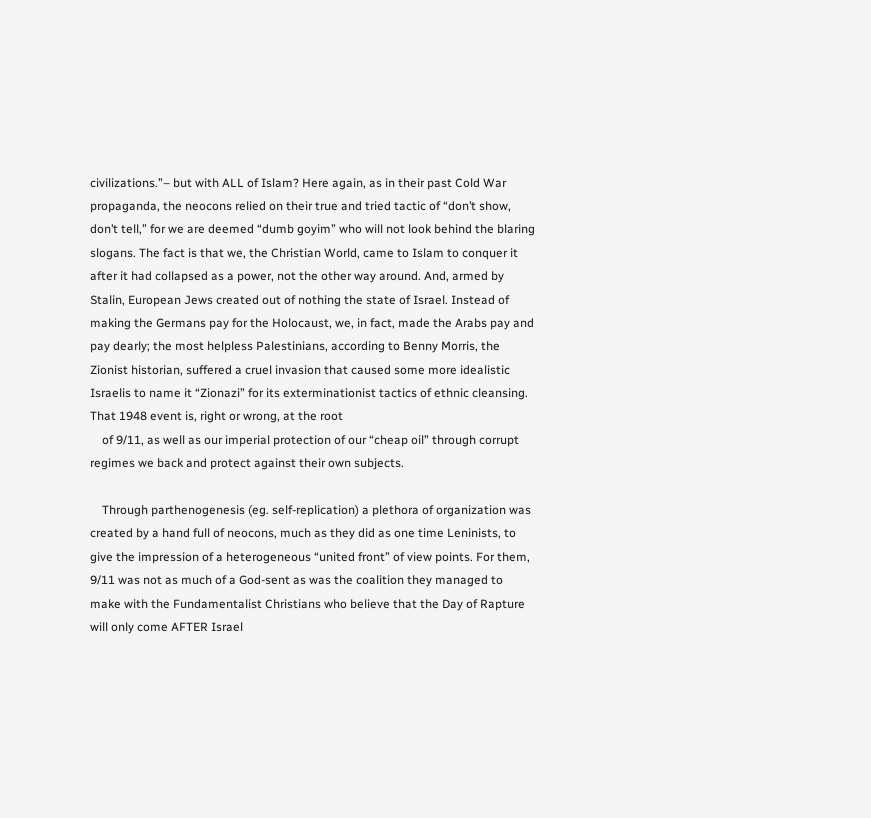civilizations.”– but with ALL of Islam? Here again, as in their past Cold War propaganda, the neocons relied on their true and tried tactic of “don’t show, don’t tell,” for we are deemed “dumb goyim” who will not look behind the blaring slogans. The fact is that we, the Christian World, came to Islam to conquer it after it had collapsed as a power, not the other way around. And, armed by Stalin, European Jews created out of nothing the state of Israel. Instead of making the Germans pay for the Holocaust, we, in fact, made the Arabs pay and pay dearly; the most helpless Palestinians, according to Benny Morris, the Zionist historian, suffered a cruel invasion that caused some more idealistic Israelis to name it “Zionazi” for its exterminationist tactics of ethnic cleansing. That 1948 event is, right or wrong, at the root
    of 9/11, as well as our imperial protection of our “cheap oil” through corrupt regimes we back and protect against their own subjects.

    Through parthenogenesis (eg. self-replication) a plethora of organization was created by a hand full of neocons, much as they did as one time Leninists, to give the impression of a heterogeneous “united front” of view points. For them, 9/11 was not as much of a God-sent as was the coalition they managed to make with the Fundamentalist Christians who believe that the Day of Rapture will only come AFTER Israel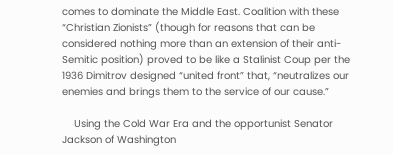comes to dominate the Middle East. Coalition with these “Christian Zionists” (though for reasons that can be considered nothing more than an extension of their anti-Semitic position) proved to be like a Stalinist Coup per the 1936 Dimitrov designed “united front” that, “neutralizes our enemies and brings them to the service of our cause.”

    Using the Cold War Era and the opportunist Senator Jackson of Washington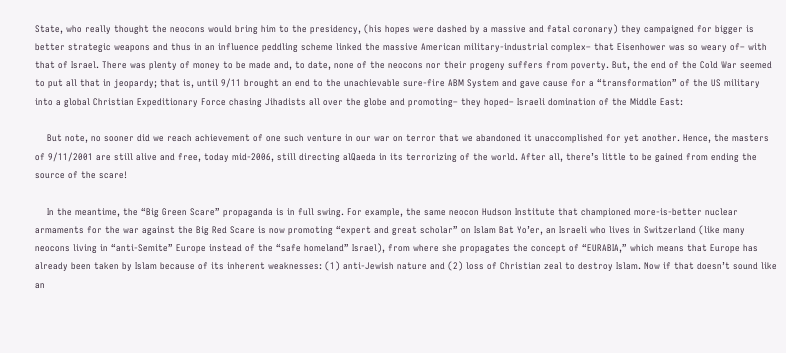State, who really thought the neocons would bring him to the presidency, (his hopes were dashed by a massive and fatal coronary) they campaigned for bigger is better strategic weapons and thus in an influence peddling scheme linked the massive American military-industrial complex– that Eisenhower was so weary of– with that of Israel. There was plenty of money to be made and, to date, none of the neocons nor their progeny suffers from poverty. But, the end of the Cold War seemed to put all that in jeopardy; that is, until 9/11 brought an end to the unachievable sure-fire ABM System and gave cause for a “transformation” of the US military into a global Christian Expeditionary Force chasing Jihadists all over the globe and promoting– they hoped– Israeli domination of the Middle East:

    But note, no sooner did we reach achievement of one such venture in our war on terror that we abandoned it unaccomplished for yet another. Hence, the masters of 9/11/2001 are still alive and free, today mid-2006, still directing alQaeda in its terrorizing of the world. After all, there’s little to be gained from ending the source of the scare!

    In the meantime, the “Big Green Scare” propaganda is in full swing. For example, the same neocon Hudson Institute that championed more-is-better nuclear armaments for the war against the Big Red Scare is now promoting “expert and great scholar” on Islam Bat Yo’er, an Israeli who lives in Switzerland (like many neocons living in “anti-Semite” Europe instead of the “safe homeland” Israel), from where she propagates the concept of “EURABIA,” which means that Europe has already been taken by Islam because of its inherent weaknesses: (1) anti-Jewish nature and (2) loss of Christian zeal to destroy Islam. Now if that doesn’t sound like an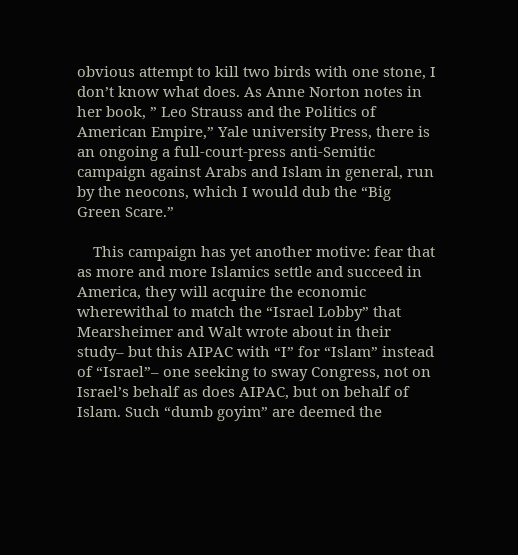obvious attempt to kill two birds with one stone, I don’t know what does. As Anne Norton notes in her book, ” Leo Strauss and the Politics of American Empire,” Yale university Press, there is an ongoing a full-court-press anti-Semitic campaign against Arabs and Islam in general, run by the neocons, which I would dub the “Big Green Scare.”

    This campaign has yet another motive: fear that as more and more Islamics settle and succeed in America, they will acquire the economic wherewithal to match the “Israel Lobby” that Mearsheimer and Walt wrote about in their study– but this AIPAC with “I” for “Islam” instead of “Israel”– one seeking to sway Congress, not on Israel’s behalf as does AIPAC, but on behalf of Islam. Such “dumb goyim” are deemed the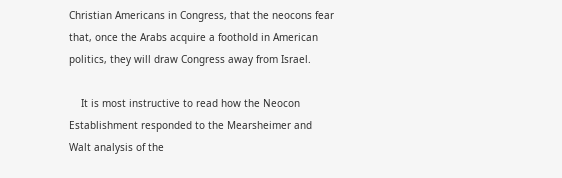Christian Americans in Congress, that the neocons fear that, once the Arabs acquire a foothold in American politics, they will draw Congress away from Israel.

    It is most instructive to read how the Neocon Establishment responded to the Mearsheimer and Walt analysis of the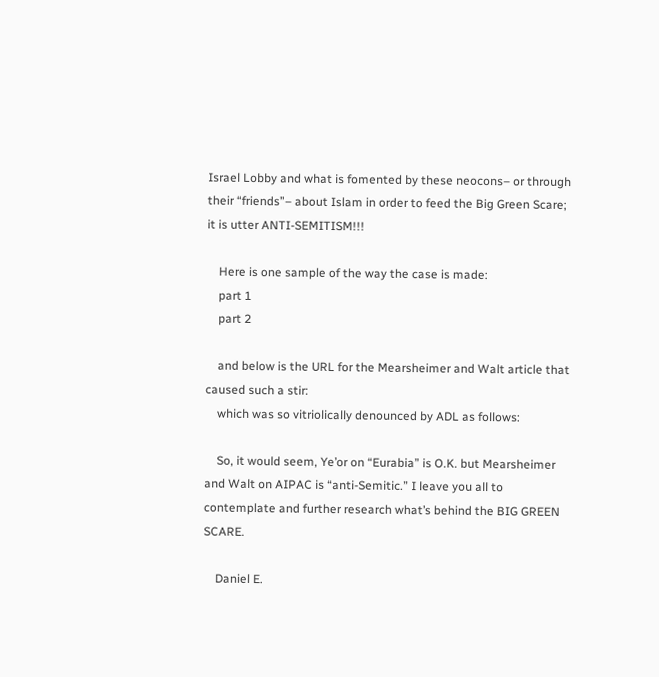Israel Lobby and what is fomented by these neocons– or through their “friends”– about Islam in order to feed the Big Green Scare; it is utter ANTI-SEMITISM!!!

    Here is one sample of the way the case is made:
    part 1
    part 2

    and below is the URL for the Mearsheimer and Walt article that caused such a stir:
    which was so vitriolically denounced by ADL as follows:

    So, it would seem, Ye’or on “Eurabia” is O.K. but Mearsheimer and Walt on AIPAC is “anti-Semitic.” I leave you all to contemplate and further research what’s behind the BIG GREEN SCARE.

    Daniel E.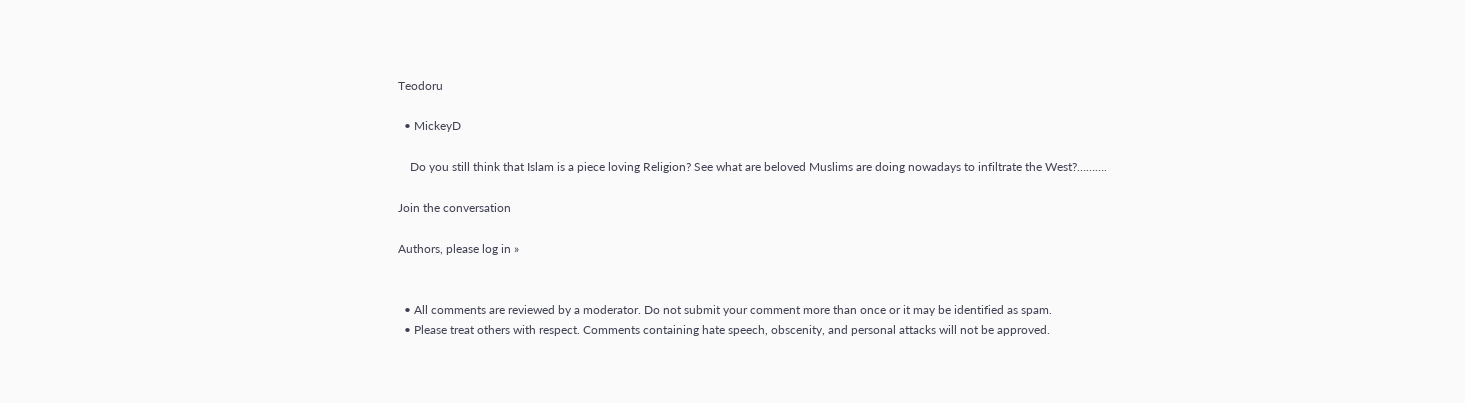Teodoru

  • MickeyD

    Do you still think that Islam is a piece loving Religion? See what are beloved Muslims are doing nowadays to infiltrate the West?……….

Join the conversation

Authors, please log in »


  • All comments are reviewed by a moderator. Do not submit your comment more than once or it may be identified as spam.
  • Please treat others with respect. Comments containing hate speech, obscenity, and personal attacks will not be approved.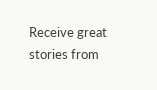Receive great stories from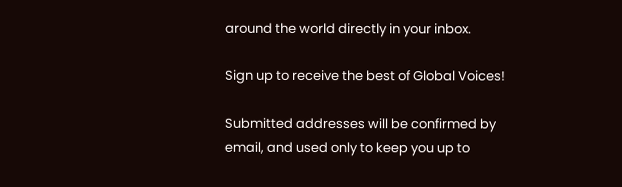around the world directly in your inbox.

Sign up to receive the best of Global Voices!

Submitted addresses will be confirmed by email, and used only to keep you up to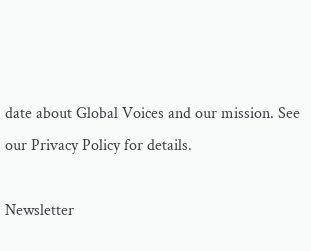date about Global Voices and our mission. See our Privacy Policy for details.

Newsletter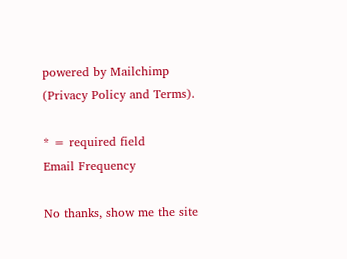powered by Mailchimp (Privacy Policy and Terms).

* = required field
Email Frequency

No thanks, show me the site